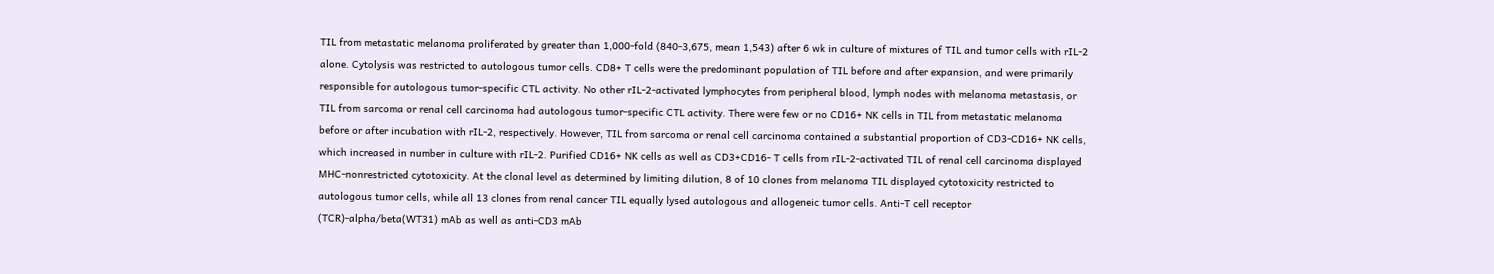TIL from metastatic melanoma proliferated by greater than 1,000-fold (840-3,675, mean 1,543) after 6 wk in culture of mixtures of TIL and tumor cells with rIL-2 alone. Cytolysis was restricted to autologous tumor cells. CD8+ T cells were the predominant population of TIL before and after expansion, and were primarily responsible for autologous tumor-specific CTL activity. No other rIL-2-activated lymphocytes from peripheral blood, lymph nodes with melanoma metastasis, or TIL from sarcoma or renal cell carcinoma had autologous tumor-specific CTL activity. There were few or no CD16+ NK cells in TIL from metastatic melanoma before or after incubation with rIL-2, respectively. However, TIL from sarcoma or renal cell carcinoma contained a substantial proportion of CD3-CD16+ NK cells, which increased in number in culture with rIL-2. Purified CD16+ NK cells as well as CD3+CD16- T cells from rIL-2-activated TIL of renal cell carcinoma displayed MHC-nonrestricted cytotoxicity. At the clonal level as determined by limiting dilution, 8 of 10 clones from melanoma TIL displayed cytotoxicity restricted to autologous tumor cells, while all 13 clones from renal cancer TIL equally lysed autologous and allogeneic tumor cells. Anti-T cell receptor (TCR)-alpha/beta(WT31) mAb as well as anti-CD3 mAb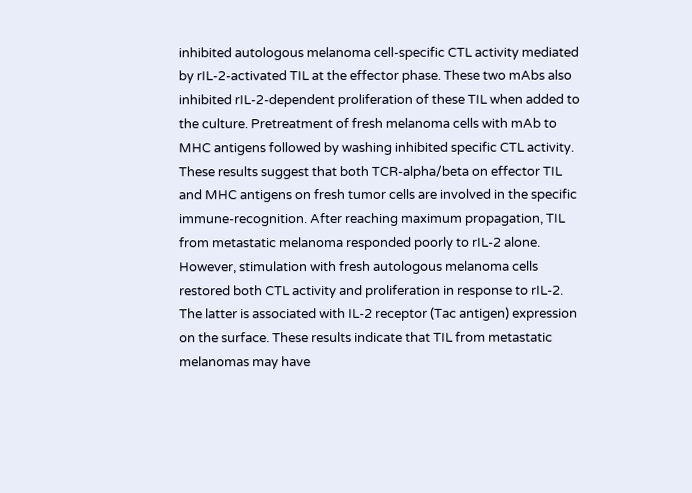inhibited autologous melanoma cell-specific CTL activity mediated by rIL-2-activated TIL at the effector phase. These two mAbs also inhibited rIL-2-dependent proliferation of these TIL when added to the culture. Pretreatment of fresh melanoma cells with mAb to MHC antigens followed by washing inhibited specific CTL activity. These results suggest that both TCR-alpha/beta on effector TIL and MHC antigens on fresh tumor cells are involved in the specific immune-recognition. After reaching maximum propagation, TIL from metastatic melanoma responded poorly to rIL-2 alone. However, stimulation with fresh autologous melanoma cells restored both CTL activity and proliferation in response to rIL-2. The latter is associated with IL-2 receptor (Tac antigen) expression on the surface. These results indicate that TIL from metastatic melanomas may have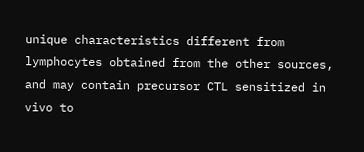unique characteristics different from lymphocytes obtained from the other sources, and may contain precursor CTL sensitized in vivo to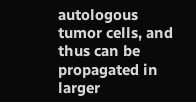autologous tumor cells, and thus can be propagated in larger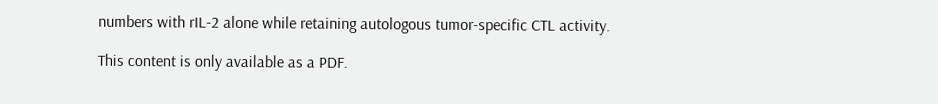numbers with rIL-2 alone while retaining autologous tumor-specific CTL activity.

This content is only available as a PDF.